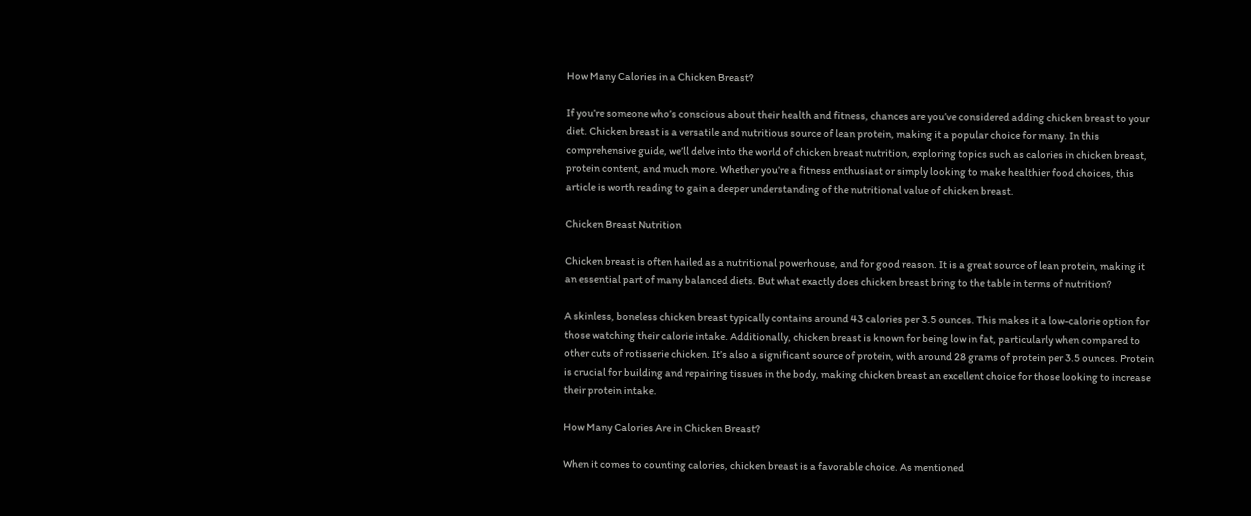How Many Calories in a Chicken Breast?

If you’re someone who’s conscious about their health and fitness, chances are you’ve considered adding chicken breast to your diet. Chicken breast is a versatile and nutritious source of lean protein, making it a popular choice for many. In this comprehensive guide, we’ll delve into the world of chicken breast nutrition, exploring topics such as calories in chicken breast, protein content, and much more. Whether you’re a fitness enthusiast or simply looking to make healthier food choices, this article is worth reading to gain a deeper understanding of the nutritional value of chicken breast.

Chicken Breast Nutrition

Chicken breast is often hailed as a nutritional powerhouse, and for good reason. It is a great source of lean protein, making it an essential part of many balanced diets. But what exactly does chicken breast bring to the table in terms of nutrition?

A skinless, boneless chicken breast typically contains around 43 calories per 3.5 ounces. This makes it a low-calorie option for those watching their calorie intake. Additionally, chicken breast is known for being low in fat, particularly when compared to other cuts of rotisserie chicken. It’s also a significant source of protein, with around 28 grams of protein per 3.5 ounces. Protein is crucial for building and repairing tissues in the body, making chicken breast an excellent choice for those looking to increase their protein intake.

How Many Calories Are in Chicken Breast?

When it comes to counting calories, chicken breast is a favorable choice. As mentioned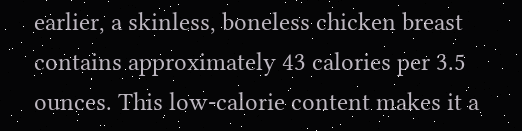earlier, a skinless, boneless chicken breast contains approximately 43 calories per 3.5 ounces. This low-calorie content makes it a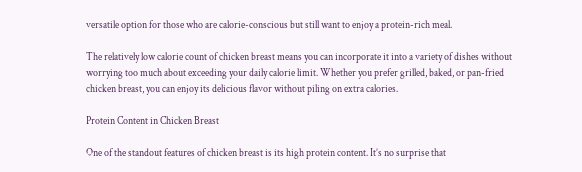versatile option for those who are calorie-conscious but still want to enjoy a protein-rich meal.

The relatively low calorie count of chicken breast means you can incorporate it into a variety of dishes without worrying too much about exceeding your daily calorie limit. Whether you prefer grilled, baked, or pan-fried chicken breast, you can enjoy its delicious flavor without piling on extra calories.

Protein Content in Chicken Breast

One of the standout features of chicken breast is its high protein content. It’s no surprise that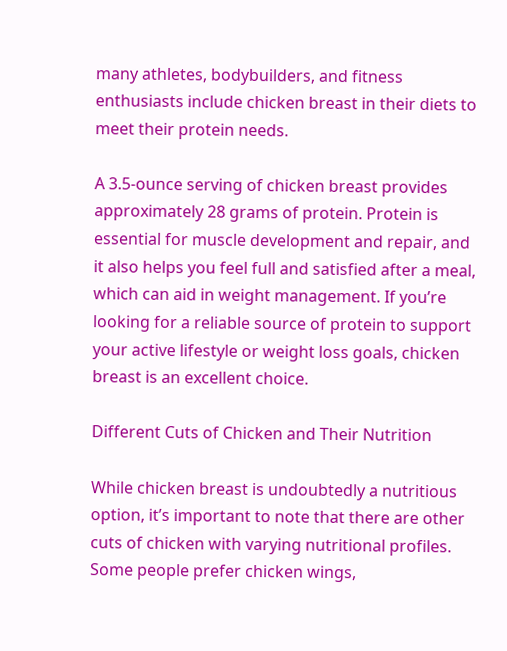many athletes, bodybuilders, and fitness enthusiasts include chicken breast in their diets to meet their protein needs.

A 3.5-ounce serving of chicken breast provides approximately 28 grams of protein. Protein is essential for muscle development and repair, and it also helps you feel full and satisfied after a meal, which can aid in weight management. If you’re looking for a reliable source of protein to support your active lifestyle or weight loss goals, chicken breast is an excellent choice.

Different Cuts of Chicken and Their Nutrition

While chicken breast is undoubtedly a nutritious option, it’s important to note that there are other cuts of chicken with varying nutritional profiles. Some people prefer chicken wings,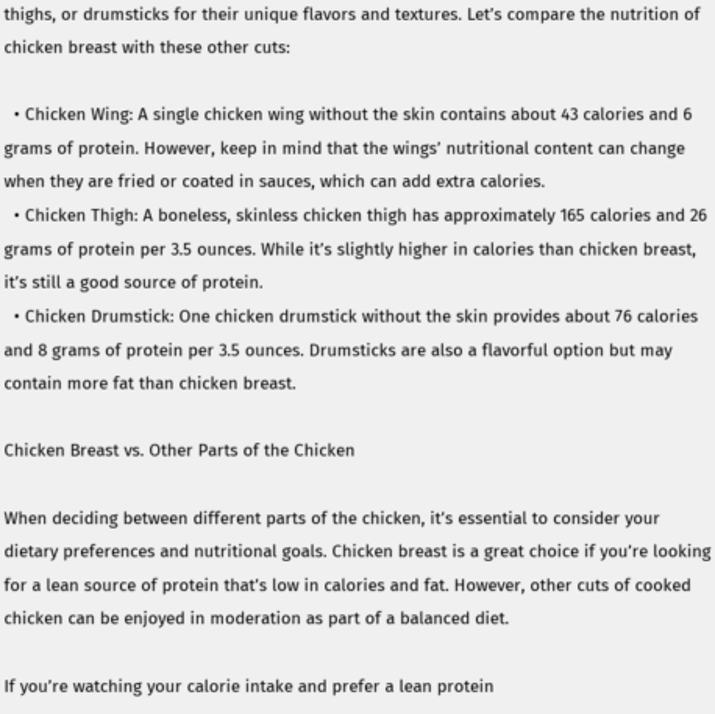thighs, or drumsticks for their unique flavors and textures. Let’s compare the nutrition of chicken breast with these other cuts:

  • Chicken Wing: A single chicken wing without the skin contains about 43 calories and 6 grams of protein. However, keep in mind that the wings’ nutritional content can change when they are fried or coated in sauces, which can add extra calories.
  • Chicken Thigh: A boneless, skinless chicken thigh has approximately 165 calories and 26 grams of protein per 3.5 ounces. While it’s slightly higher in calories than chicken breast, it’s still a good source of protein.
  • Chicken Drumstick: One chicken drumstick without the skin provides about 76 calories and 8 grams of protein per 3.5 ounces. Drumsticks are also a flavorful option but may contain more fat than chicken breast.

Chicken Breast vs. Other Parts of the Chicken

When deciding between different parts of the chicken, it’s essential to consider your dietary preferences and nutritional goals. Chicken breast is a great choice if you’re looking for a lean source of protein that’s low in calories and fat. However, other cuts of cooked chicken can be enjoyed in moderation as part of a balanced diet.

If you’re watching your calorie intake and prefer a lean protein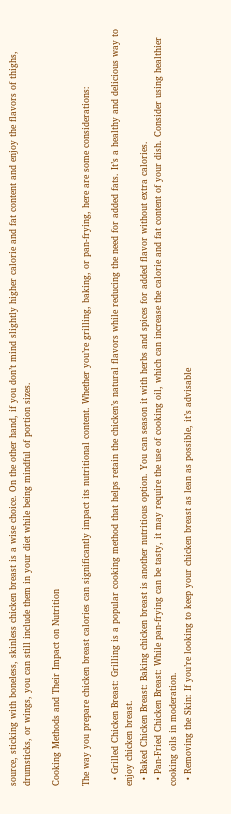source, sticking with boneless, skinless chicken breast is a wise choice. On the other hand, if you don’t mind slightly higher calorie and fat content and enjoy the flavors of thighs, drumsticks, or wings, you can still include them in your diet while being mindful of portion sizes.

Cooking Methods and Their Impact on Nutrition

The way you prepare chicken breast calories can significantly impact its nutritional content. Whether you’re grilling, baking, or pan-frying, here are some considerations:

  • Grilled Chicken Breast: Grilling is a popular cooking method that helps retain the chicken’s natural flavors while reducing the need for added fats. It’s a healthy and delicious way to enjoy chicken breast.
  • Baked Chicken Breast: Baking chicken breast is another nutritious option. You can season it with herbs and spices for added flavor without extra calories.
  • Pan-Fried Chicken Breast: While pan-frying can be tasty, it may require the use of cooking oil, which can increase the calorie and fat content of your dish. Consider using healthier cooking oils in moderation.
  • Removing the Skin: If you’re looking to keep your chicken breast as lean as possible, it’s advisable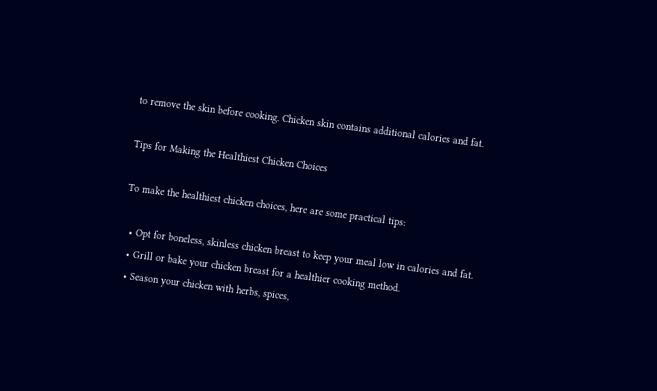to remove the skin before cooking. Chicken skin contains additional calories and fat.

Tips for Making the Healthiest Chicken Choices

To make the healthiest chicken choices, here are some practical tips:

  • Opt for boneless, skinless chicken breast to keep your meal low in calories and fat.
  • Grill or bake your chicken breast for a healthier cooking method.
  • Season your chicken with herbs, spices,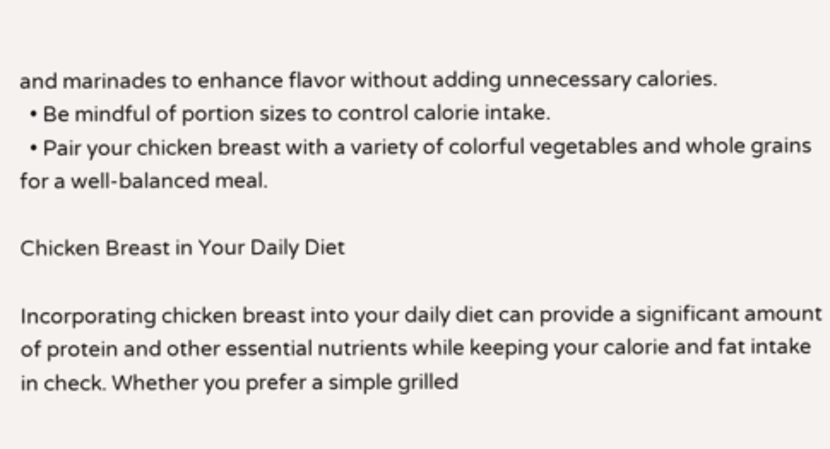and marinades to enhance flavor without adding unnecessary calories.
  • Be mindful of portion sizes to control calorie intake.
  • Pair your chicken breast with a variety of colorful vegetables and whole grains for a well-balanced meal.

Chicken Breast in Your Daily Diet

Incorporating chicken breast into your daily diet can provide a significant amount of protein and other essential nutrients while keeping your calorie and fat intake in check. Whether you prefer a simple grilled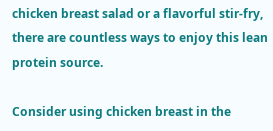chicken breast salad or a flavorful stir-fry, there are countless ways to enjoy this lean protein source.

Consider using chicken breast in the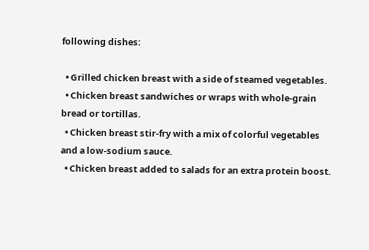following dishes:

  • Grilled chicken breast with a side of steamed vegetables.
  • Chicken breast sandwiches or wraps with whole-grain bread or tortillas.
  • Chicken breast stir-fry with a mix of colorful vegetables and a low-sodium sauce.
  • Chicken breast added to salads for an extra protein boost.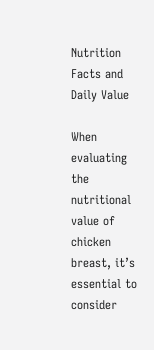Nutrition Facts and Daily Value

When evaluating the nutritional value of chicken breast, it’s essential to consider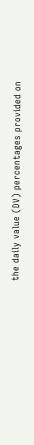the daily value (DV) percentages provided on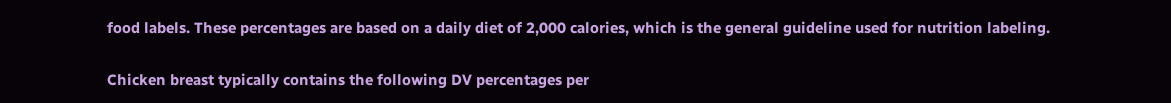food labels. These percentages are based on a daily diet of 2,000 calories, which is the general guideline used for nutrition labeling.

Chicken breast typically contains the following DV percentages per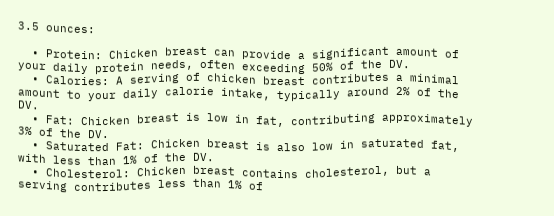3.5 ounces:

  • Protein: Chicken breast can provide a significant amount of your daily protein needs, often exceeding 50% of the DV.
  • Calories: A serving of chicken breast contributes a minimal amount to your daily calorie intake, typically around 2% of the DV.
  • Fat: Chicken breast is low in fat, contributing approximately 3% of the DV.
  • Saturated Fat: Chicken breast is also low in saturated fat, with less than 1% of the DV.
  • Cholesterol: Chicken breast contains cholesterol, but a serving contributes less than 1% of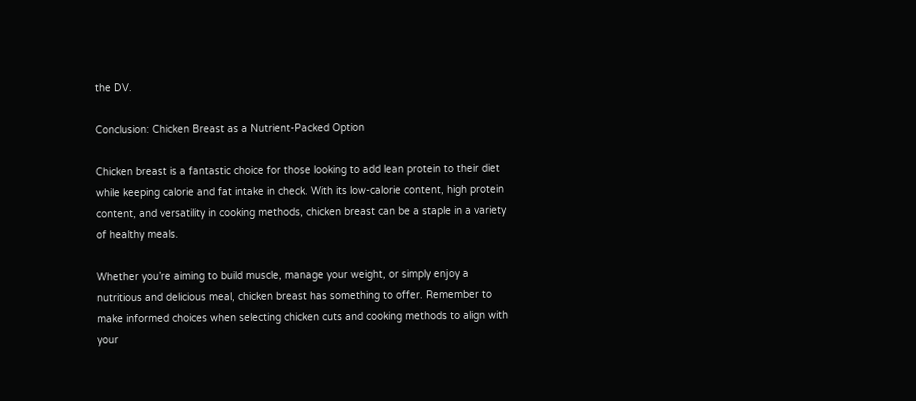the DV.

Conclusion: Chicken Breast as a Nutrient-Packed Option

Chicken breast is a fantastic choice for those looking to add lean protein to their diet while keeping calorie and fat intake in check. With its low-calorie content, high protein content, and versatility in cooking methods, chicken breast can be a staple in a variety of healthy meals.

Whether you’re aiming to build muscle, manage your weight, or simply enjoy a nutritious and delicious meal, chicken breast has something to offer. Remember to make informed choices when selecting chicken cuts and cooking methods to align with your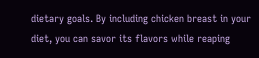dietary goals. By including chicken breast in your diet, you can savor its flavors while reaping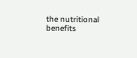the nutritional benefits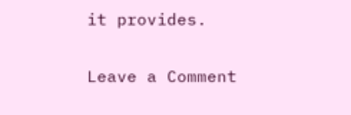it provides.

Leave a Comment